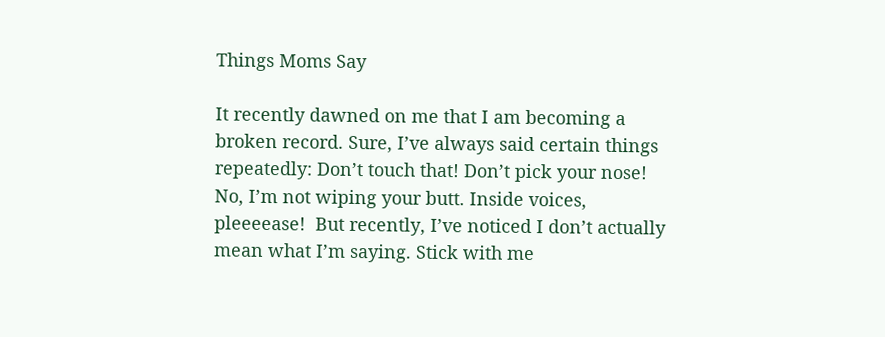Things Moms Say

It recently dawned on me that I am becoming a broken record. Sure, I’ve always said certain things repeatedly: Don’t touch that! Don’t pick your nose! No, I’m not wiping your butt. Inside voices, pleeeease!  But recently, I’ve noticed I don’t actually mean what I’m saying. Stick with me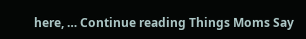here, … Continue reading Things Moms Say